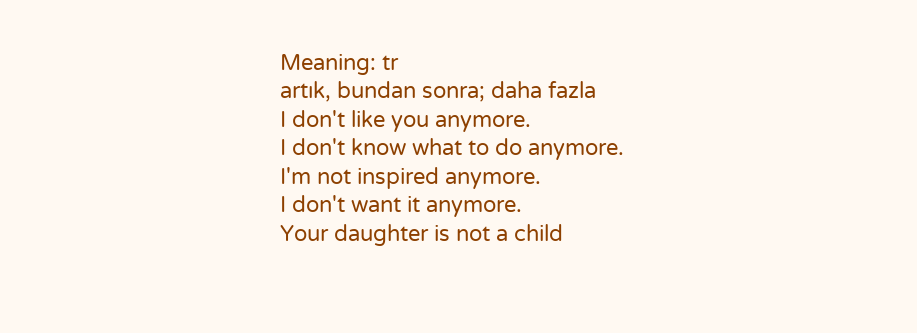Meaning: tr
artık, bundan sonra; daha fazla
I don't like you anymore.
I don't know what to do anymore.
I'm not inspired anymore.
I don't want it anymore.
Your daughter is not a child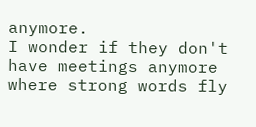anymore.
I wonder if they don't have meetings anymore where strong words fly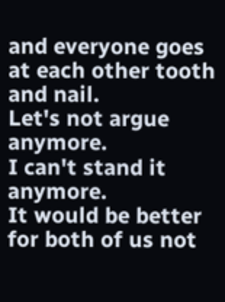and everyone goes at each other tooth and nail.
Let's not argue anymore.
I can't stand it anymore.
It would be better for both of us not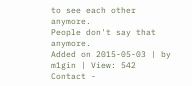to see each other anymore.
People don't say that anymore.
Added on 2015-05-03 | by m1gin | View: 542
Contact -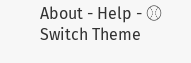About - Help - ⚾ Switch Theme